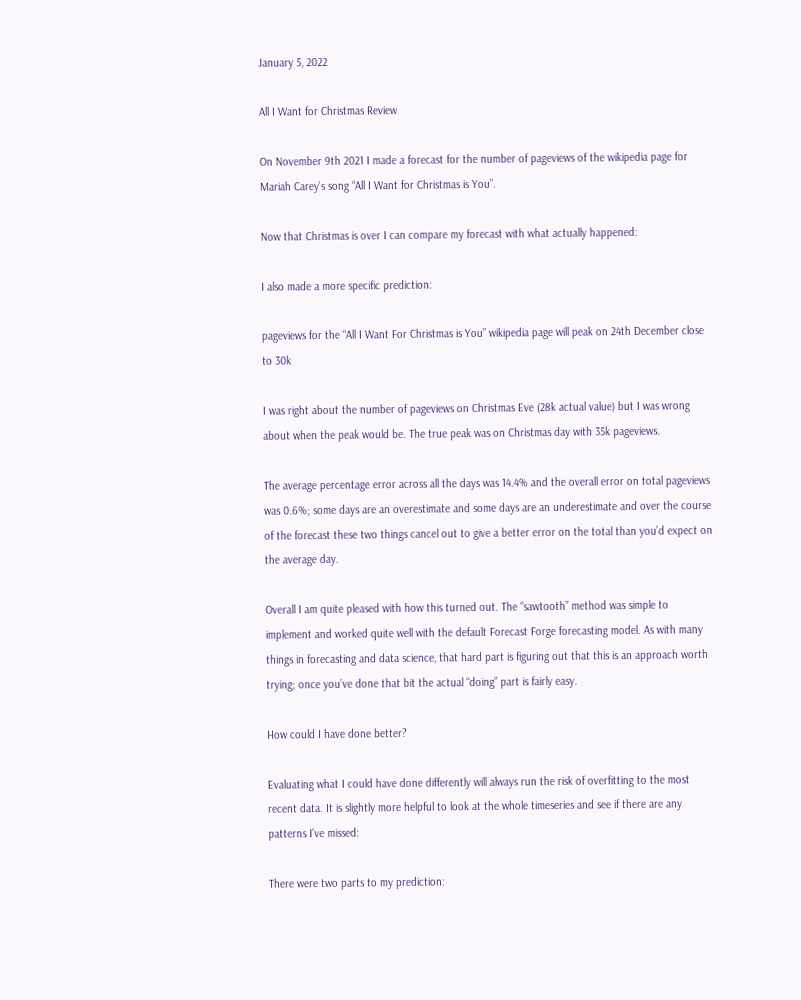January 5, 2022

All I Want for Christmas Review

On November 9th 2021 I made a forecast for the number of pageviews of the wikipedia page for Mariah Carey’s song “All I Want for Christmas is You”.

Now that Christmas is over I can compare my forecast with what actually happened:

I also made a more specific prediction:

pageviews for the “All I Want For Christmas is You” wikipedia page will peak on 24th December close to 30k

I was right about the number of pageviews on Christmas Eve (28k actual value) but I was wrong about when the peak would be. The true peak was on Christmas day with 35k pageviews.

The average percentage error across all the days was 14.4% and the overall error on total pageviews was 0.6%; some days are an overestimate and some days are an underestimate and over the course of the forecast these two things cancel out to give a better error on the total than you’d expect on the average day.

Overall I am quite pleased with how this turned out. The “sawtooth” method was simple to implement and worked quite well with the default Forecast Forge forecasting model. As with many things in forecasting and data science, that hard part is figuring out that this is an approach worth trying; once you’ve done that bit the actual “doing” part is fairly easy.

How could I have done better?

Evaluating what I could have done differently will always run the risk of overfitting to the most recent data. It is slightly more helpful to look at the whole timeseries and see if there are any patterns I’ve missed:

There were two parts to my prediction: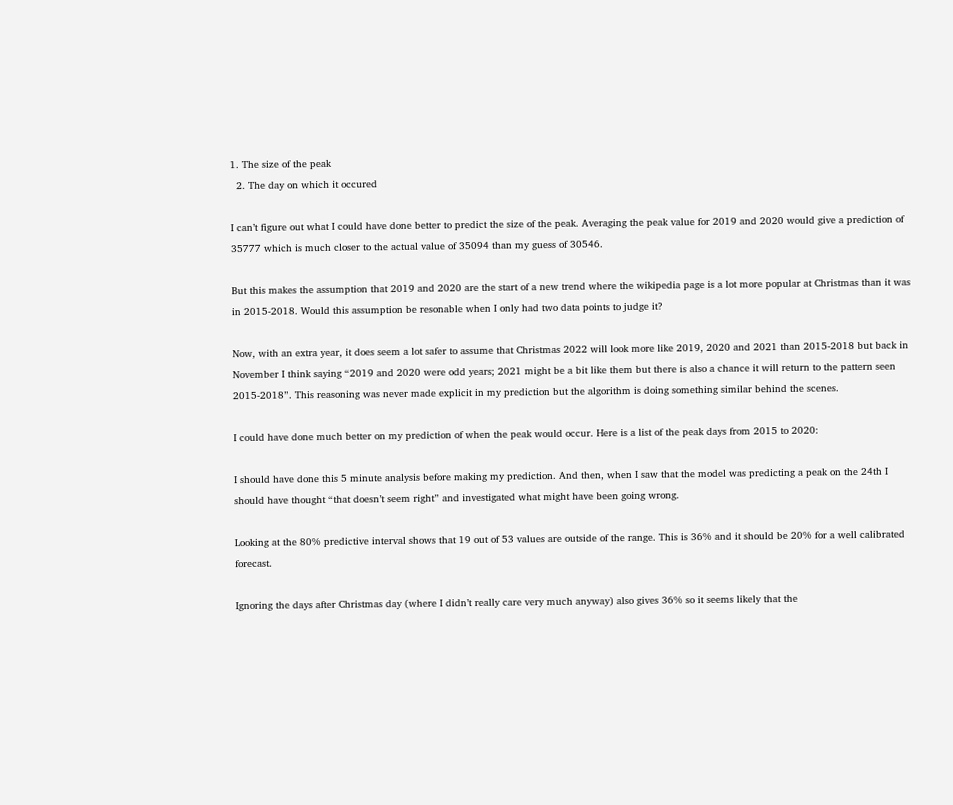1. The size of the peak
  2. The day on which it occured

I can’t figure out what I could have done better to predict the size of the peak. Averaging the peak value for 2019 and 2020 would give a prediction of 35777 which is much closer to the actual value of 35094 than my guess of 30546.

But this makes the assumption that 2019 and 2020 are the start of a new trend where the wikipedia page is a lot more popular at Christmas than it was in 2015-2018. Would this assumption be resonable when I only had two data points to judge it?

Now, with an extra year, it does seem a lot safer to assume that Christmas 2022 will look more like 2019, 2020 and 2021 than 2015-2018 but back in November I think saying “2019 and 2020 were odd years; 2021 might be a bit like them but there is also a chance it will return to the pattern seen 2015-2018”. This reasoning was never made explicit in my prediction but the algorithm is doing something similar behind the scenes.

I could have done much better on my prediction of when the peak would occur. Here is a list of the peak days from 2015 to 2020:

I should have done this 5 minute analysis before making my prediction. And then, when I saw that the model was predicting a peak on the 24th I should have thought “that doesn’t seem right” and investigated what might have been going wrong.

Looking at the 80% predictive interval shows that 19 out of 53 values are outside of the range. This is 36% and it should be 20% for a well calibrated forecast.

Ignoring the days after Christmas day (where I didn’t really care very much anyway) also gives 36% so it seems likely that the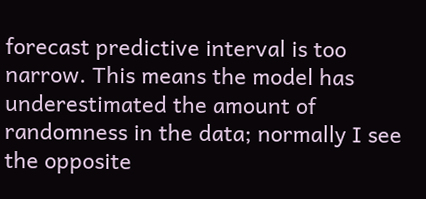forecast predictive interval is too narrow. This means the model has underestimated the amount of randomness in the data; normally I see the opposite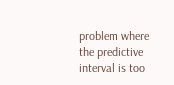problem where the predictive interval is too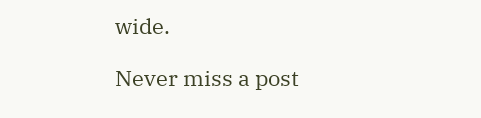wide.

Never miss a post